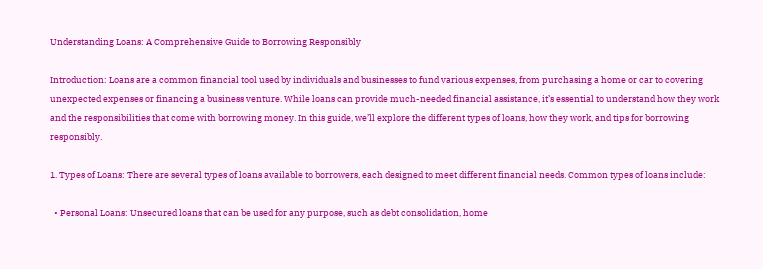Understanding Loans: A Comprehensive Guide to Borrowing Responsibly

Introduction: Loans are a common financial tool used by individuals and businesses to fund various expenses, from purchasing a home or car to covering unexpected expenses or financing a business venture. While loans can provide much-needed financial assistance, it’s essential to understand how they work and the responsibilities that come with borrowing money. In this guide, we’ll explore the different types of loans, how they work, and tips for borrowing responsibly.

1. Types of Loans: There are several types of loans available to borrowers, each designed to meet different financial needs. Common types of loans include:

  • Personal Loans: Unsecured loans that can be used for any purpose, such as debt consolidation, home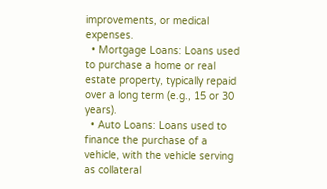improvements, or medical expenses.
  • Mortgage Loans: Loans used to purchase a home or real estate property, typically repaid over a long term (e.g., 15 or 30 years).
  • Auto Loans: Loans used to finance the purchase of a vehicle, with the vehicle serving as collateral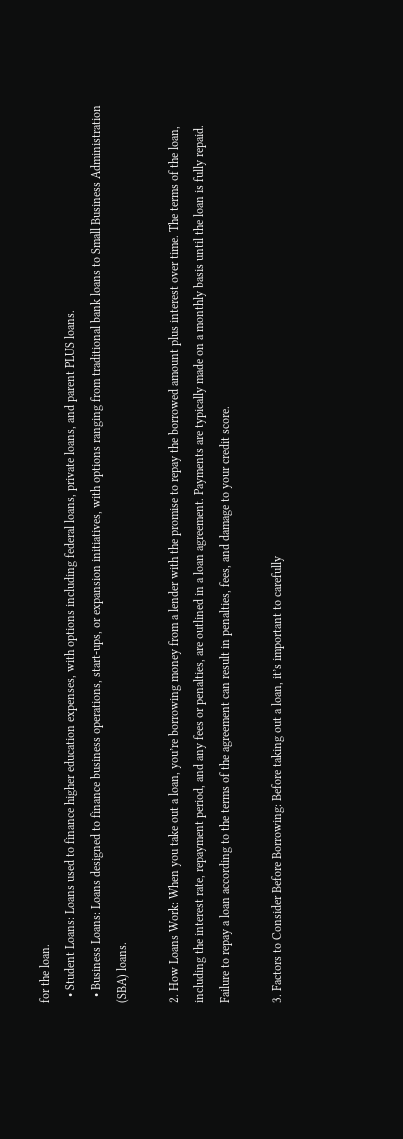for the loan.
  • Student Loans: Loans used to finance higher education expenses, with options including federal loans, private loans, and parent PLUS loans.
  • Business Loans: Loans designed to finance business operations, start-ups, or expansion initiatives, with options ranging from traditional bank loans to Small Business Administration (SBA) loans.

2. How Loans Work: When you take out a loan, you’re borrowing money from a lender with the promise to repay the borrowed amount plus interest over time. The terms of the loan, including the interest rate, repayment period, and any fees or penalties, are outlined in a loan agreement. Payments are typically made on a monthly basis until the loan is fully repaid. Failure to repay a loan according to the terms of the agreement can result in penalties, fees, and damage to your credit score.

3. Factors to Consider Before Borrowing: Before taking out a loan, it’s important to carefully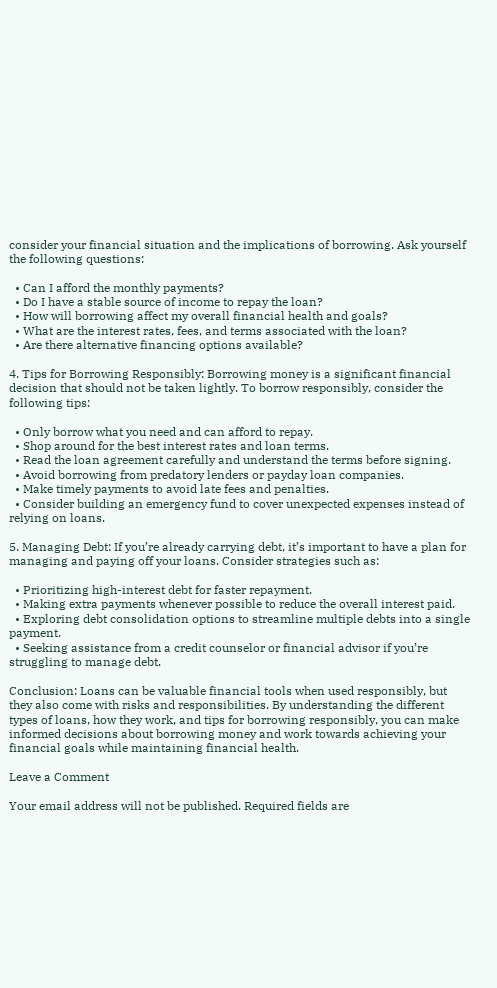consider your financial situation and the implications of borrowing. Ask yourself the following questions:

  • Can I afford the monthly payments?
  • Do I have a stable source of income to repay the loan?
  • How will borrowing affect my overall financial health and goals?
  • What are the interest rates, fees, and terms associated with the loan?
  • Are there alternative financing options available?

4. Tips for Borrowing Responsibly: Borrowing money is a significant financial decision that should not be taken lightly. To borrow responsibly, consider the following tips:

  • Only borrow what you need and can afford to repay.
  • Shop around for the best interest rates and loan terms.
  • Read the loan agreement carefully and understand the terms before signing.
  • Avoid borrowing from predatory lenders or payday loan companies.
  • Make timely payments to avoid late fees and penalties.
  • Consider building an emergency fund to cover unexpected expenses instead of relying on loans.

5. Managing Debt: If you’re already carrying debt, it’s important to have a plan for managing and paying off your loans. Consider strategies such as:

  • Prioritizing high-interest debt for faster repayment.
  • Making extra payments whenever possible to reduce the overall interest paid.
  • Exploring debt consolidation options to streamline multiple debts into a single payment.
  • Seeking assistance from a credit counselor or financial advisor if you’re struggling to manage debt.

Conclusion: Loans can be valuable financial tools when used responsibly, but they also come with risks and responsibilities. By understanding the different types of loans, how they work, and tips for borrowing responsibly, you can make informed decisions about borrowing money and work towards achieving your financial goals while maintaining financial health.

Leave a Comment

Your email address will not be published. Required fields are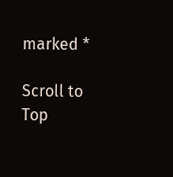marked *

Scroll to Top